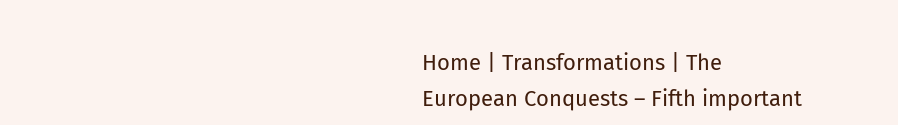Home | Transformations | The European Conquests – Fifth important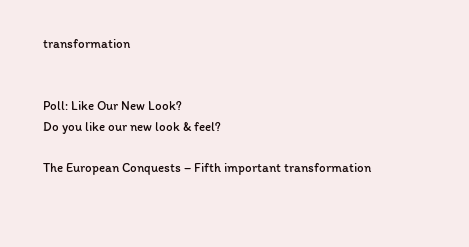transformation


Poll: Like Our New Look?
Do you like our new look & feel?

The European Conquests – Fifth important transformation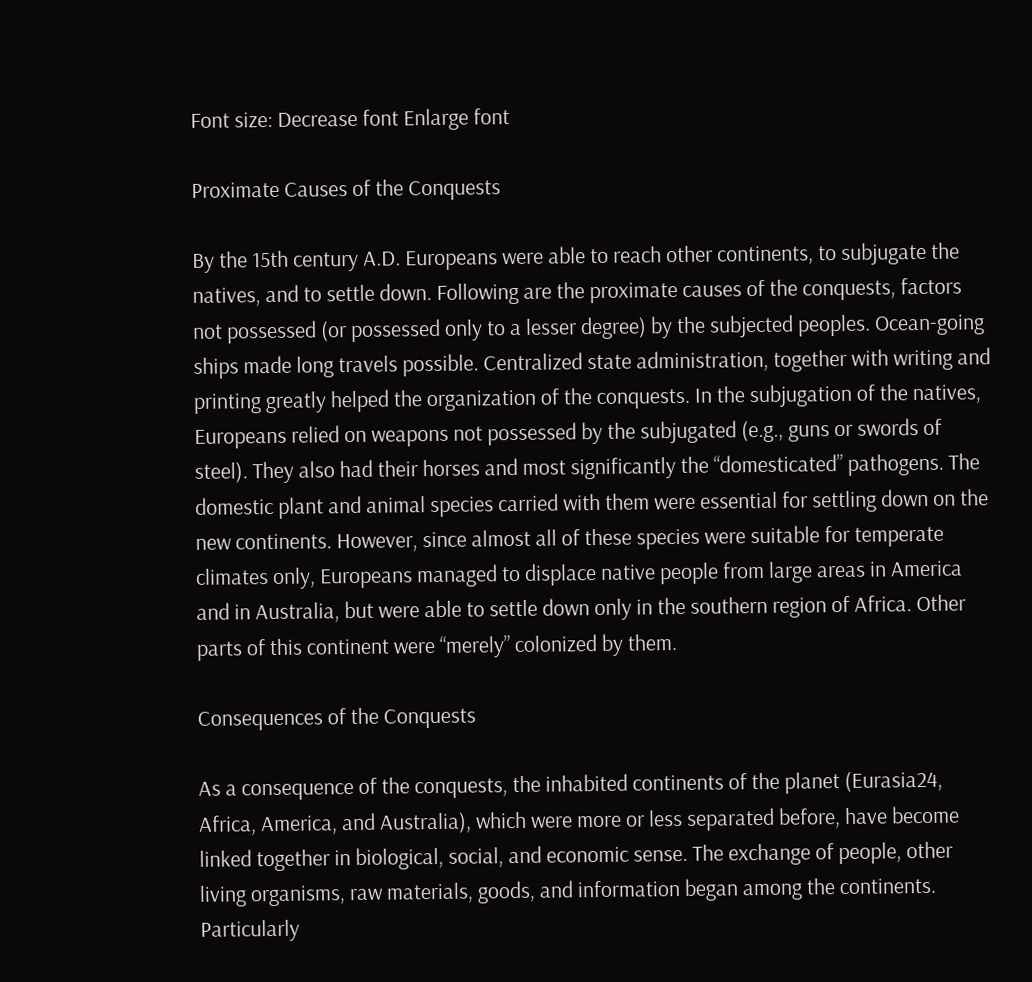Font size: Decrease font Enlarge font

Proximate Causes of the Conquests

By the 15th century A.D. Europeans were able to reach other continents, to subjugate the natives, and to settle down. Following are the proximate causes of the conquests, factors not possessed (or possessed only to a lesser degree) by the subjected peoples. Ocean-going ships made long travels possible. Centralized state administration, together with writing and printing greatly helped the organization of the conquests. In the subjugation of the natives, Europeans relied on weapons not possessed by the subjugated (e.g., guns or swords of steel). They also had their horses and most significantly the “domesticated” pathogens. The domestic plant and animal species carried with them were essential for settling down on the new continents. However, since almost all of these species were suitable for temperate climates only, Europeans managed to displace native people from large areas in America and in Australia, but were able to settle down only in the southern region of Africa. Other parts of this continent were “merely” colonized by them.

Consequences of the Conquests

As a consequence of the conquests, the inhabited continents of the planet (Eurasia24, Africa, America, and Australia), which were more or less separated before, have become linked together in biological, social, and economic sense. The exchange of people, other living organisms, raw materials, goods, and information began among the continents. Particularly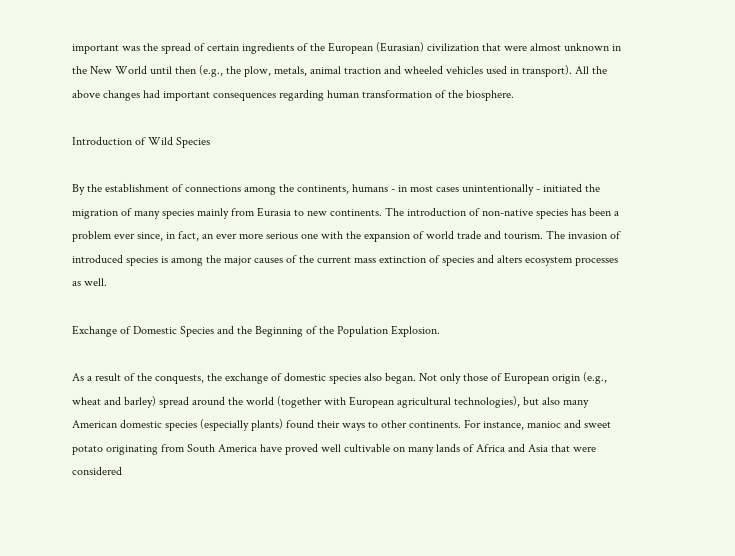important was the spread of certain ingredients of the European (Eurasian) civilization that were almost unknown in the New World until then (e.g., the plow, metals, animal traction and wheeled vehicles used in transport). All the above changes had important consequences regarding human transformation of the biosphere.

Introduction of Wild Species

By the establishment of connections among the continents, humans - in most cases unintentionally - initiated the migration of many species mainly from Eurasia to new continents. The introduction of non-native species has been a problem ever since, in fact, an ever more serious one with the expansion of world trade and tourism. The invasion of introduced species is among the major causes of the current mass extinction of species and alters ecosystem processes as well.

Exchange of Domestic Species and the Beginning of the Population Explosion.

As a result of the conquests, the exchange of domestic species also began. Not only those of European origin (e.g., wheat and barley) spread around the world (together with European agricultural technologies), but also many American domestic species (especially plants) found their ways to other continents. For instance, manioc and sweet potato originating from South America have proved well cultivable on many lands of Africa and Asia that were considered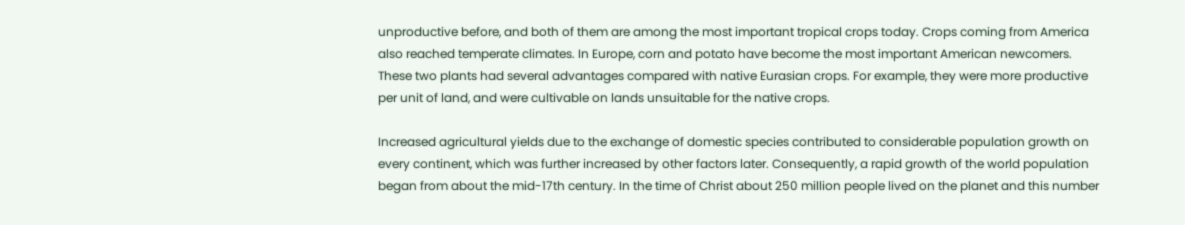unproductive before, and both of them are among the most important tropical crops today. Crops coming from America also reached temperate climates. In Europe, corn and potato have become the most important American newcomers. These two plants had several advantages compared with native Eurasian crops. For example, they were more productive per unit of land, and were cultivable on lands unsuitable for the native crops.

Increased agricultural yields due to the exchange of domestic species contributed to considerable population growth on every continent, which was further increased by other factors later. Consequently, a rapid growth of the world population began from about the mid-17th century. In the time of Christ about 250 million people lived on the planet and this number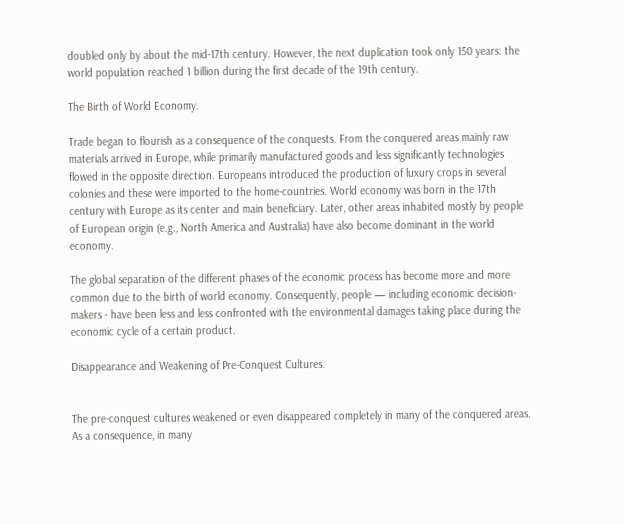doubled only by about the mid-17th century. However, the next duplication took only 150 years: the world population reached 1 billion during the first decade of the 19th century.

The Birth of World Economy.

Trade began to flourish as a consequence of the conquests. From the conquered areas mainly raw materials arrived in Europe, while primarily manufactured goods and less significantly technologies flowed in the opposite direction. Europeans introduced the production of luxury crops in several colonies and these were imported to the home-countries. World economy was born in the 17th century with Europe as its center and main beneficiary. Later, other areas inhabited mostly by people of European origin (e.g., North America and Australia) have also become dominant in the world economy.

The global separation of the different phases of the economic process has become more and more common due to the birth of world economy. Consequently, people — including economic decision-makers - have been less and less confronted with the environmental damages taking place during the economic cycle of a certain product.

Disappearance and Weakening of Pre-Conquest Cultures.


The pre-conquest cultures weakened or even disappeared completely in many of the conquered areas. As a consequence, in many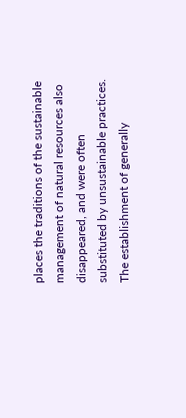places the traditions of the sustainable management of natural resources also disappeared, and were often substituted by unsustainable practices. The establishment of generally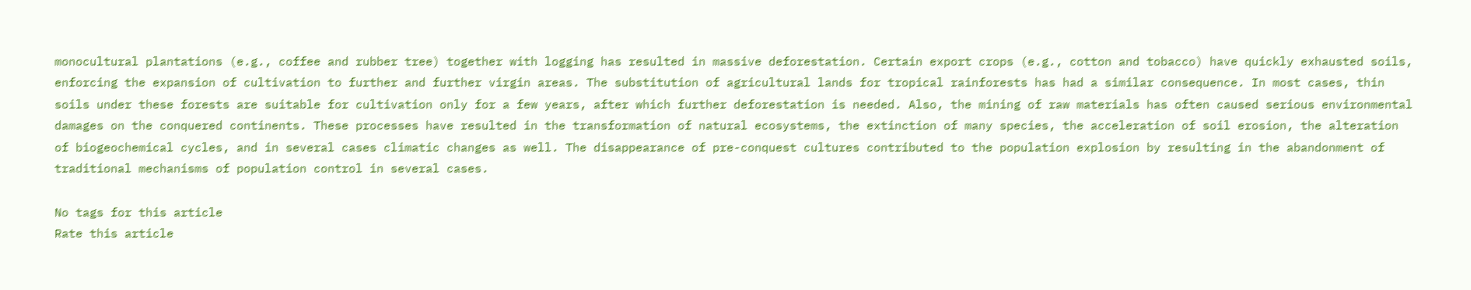monocultural plantations (e.g., coffee and rubber tree) together with logging has resulted in massive deforestation. Certain export crops (e.g., cotton and tobacco) have quickly exhausted soils, enforcing the expansion of cultivation to further and further virgin areas. The substitution of agricultural lands for tropical rainforests has had a similar consequence. In most cases, thin soils under these forests are suitable for cultivation only for a few years, after which further deforestation is needed. Also, the mining of raw materials has often caused serious environmental damages on the conquered continents. These processes have resulted in the transformation of natural ecosystems, the extinction of many species, the acceleration of soil erosion, the alteration of biogeochemical cycles, and in several cases climatic changes as well. The disappearance of pre-conquest cultures contributed to the population explosion by resulting in the abandonment of traditional mechanisms of population control in several cases.

No tags for this article
Rate this article